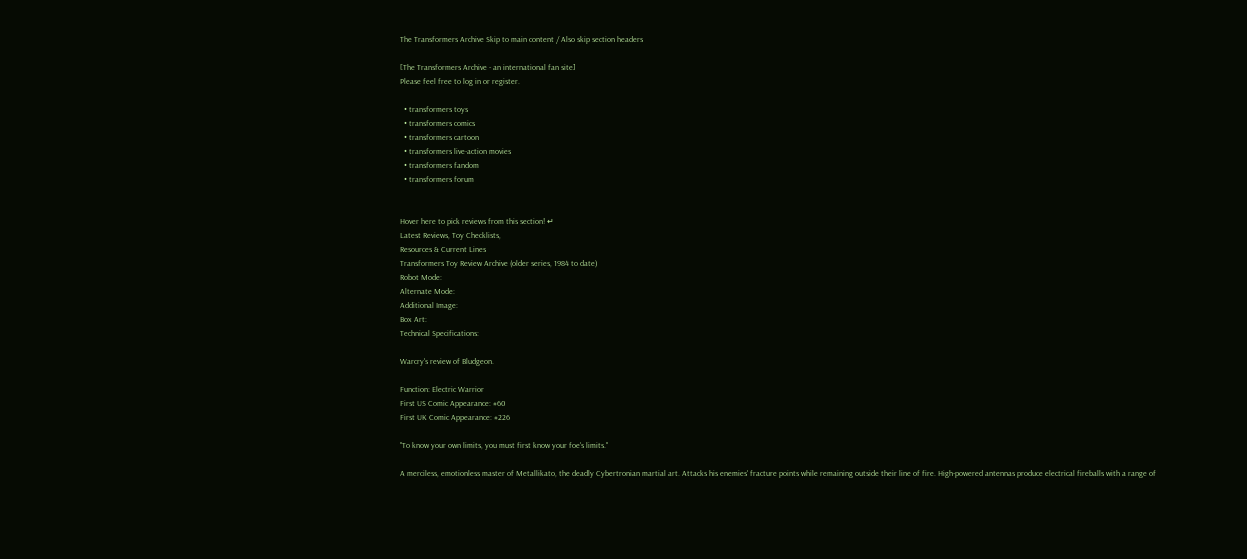The Transformers Archive Skip to main content / Also skip section headers

[The Transformers Archive - an international fan site]
Please feel free to log in or register.

  • transformers toys
  • transformers comics
  • transformers cartoon
  • transformers live-action movies
  • transformers fandom
  • transformers forum


Hover here to pick reviews from this section! ↵
Latest Reviews, Toy Checklists,
Resources & Current Lines
Transformers Toy Review Archive (older series, 1984 to date)
Robot Mode:
Alternate Mode:
Additional Image:
Box Art:
Technical Specifications:

Warcry's review of Bludgeon.

Function: Electric Warrior
First US Comic Appearance: #60
First UK Comic Appearance: #226

"To know your own limits, you must first know your foe's limits."

A merciless, emotionless master of Metallikato, the deadly Cybertronian martial art. Attacks his enemies' fracture points while remaining outside their line of fire. High-powered antennas produce electrical fireballs with a range of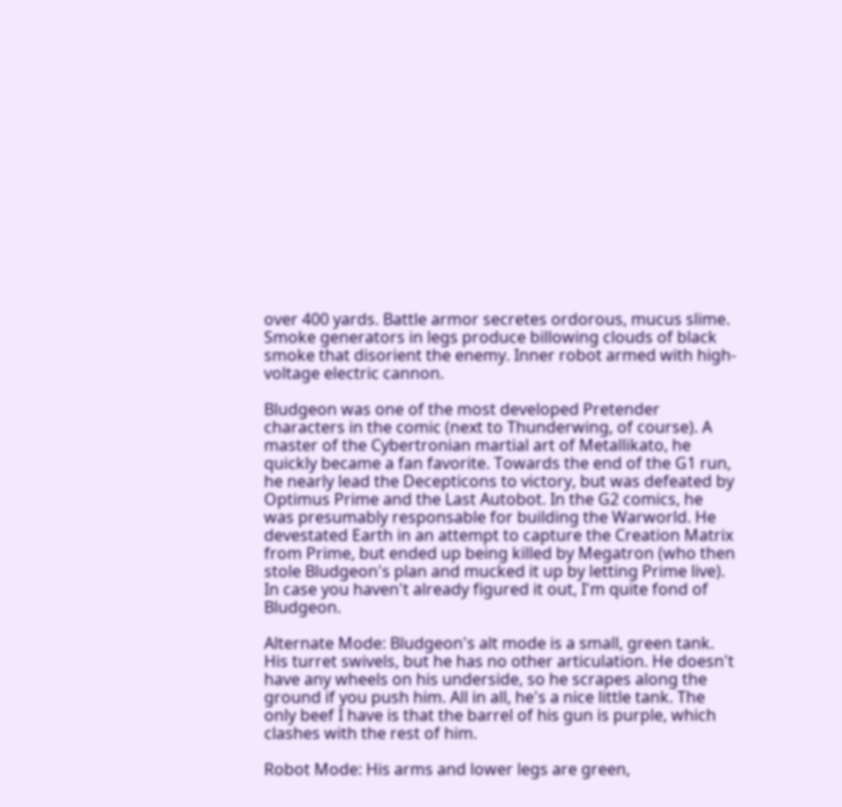over 400 yards. Battle armor secretes ordorous, mucus slime. Smoke generators in legs produce billowing clouds of black smoke that disorient the enemy. Inner robot armed with high-voltage electric cannon.

Bludgeon was one of the most developed Pretender characters in the comic (next to Thunderwing, of course). A master of the Cybertronian martial art of Metallikato, he quickly became a fan favorite. Towards the end of the G1 run, he nearly lead the Decepticons to victory, but was defeated by Optimus Prime and the Last Autobot. In the G2 comics, he was presumably responsable for building the Warworld. He devestated Earth in an attempt to capture the Creation Matrix from Prime, but ended up being killed by Megatron (who then stole Bludgeon's plan and mucked it up by letting Prime live). In case you haven't already figured it out, I'm quite fond of Bludgeon.

Alternate Mode: Bludgeon's alt mode is a small, green tank. His turret swivels, but he has no other articulation. He doesn't have any wheels on his underside, so he scrapes along the ground if you push him. All in all, he's a nice little tank. The only beef I have is that the barrel of his gun is purple, which clashes with the rest of him.

Robot Mode: His arms and lower legs are green,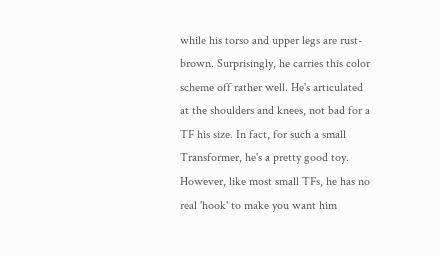while his torso and upper legs are rust-brown. Surprisingly, he carries this color scheme off rather well. He's articulated at the shoulders and knees, not bad for a TF his size. In fact, for such a small Transformer, he's a pretty good toy. However, like most small TFs, he has no real 'hook' to make you want him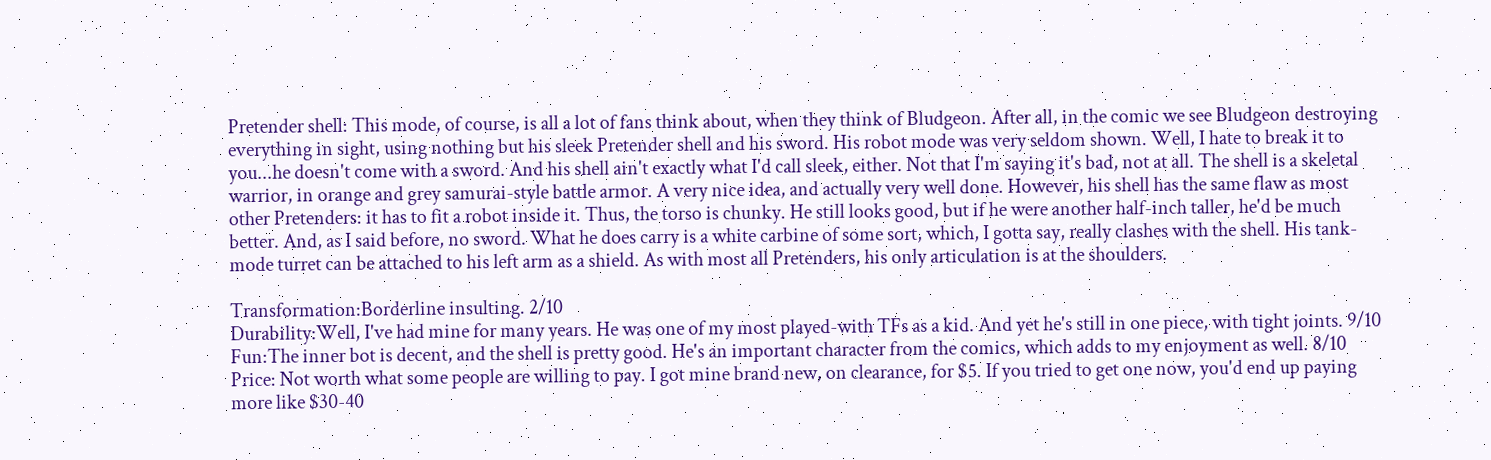Pretender shell: This mode, of course, is all a lot of fans think about, when they think of Bludgeon. After all, in the comic we see Bludgeon destroying everything in sight, using nothing but his sleek Pretender shell and his sword. His robot mode was very seldom shown. Well, I hate to break it to you...he doesn't come with a sword. And his shell ain't exactly what I'd call sleek, either. Not that I'm saying it's bad, not at all. The shell is a skeletal warrior, in orange and grey samurai-style battle armor. A very nice idea, and actually very well done. However, his shell has the same flaw as most other Pretenders: it has to fit a robot inside it. Thus, the torso is chunky. He still looks good, but if he were another half-inch taller, he'd be much better. And, as I said before, no sword. What he does carry is a white carbine of some sort, which, I gotta say, really clashes with the shell. His tank-mode turret can be attached to his left arm as a shield. As with most all Pretenders, his only articulation is at the shoulders.

Transformation:Borderline insulting. 2/10
Durability:Well, I've had mine for many years. He was one of my most played-with TFs as a kid. And yet he's still in one piece, with tight joints. 9/10
Fun:The inner bot is decent, and the shell is pretty good. He's an important character from the comics, which adds to my enjoyment as well. 8/10
Price: Not worth what some people are willing to pay. I got mine brand new, on clearance, for $5. If you tried to get one now, you'd end up paying more like $30-40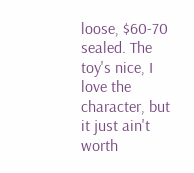loose, $60-70 sealed. The toy's nice, I love the character, but it just ain't worth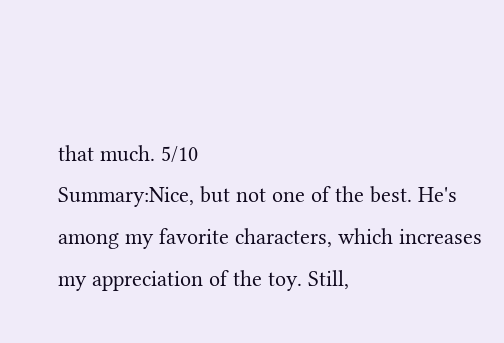that much. 5/10
Summary:Nice, but not one of the best. He's among my favorite characters, which increases my appreciation of the toy. Still,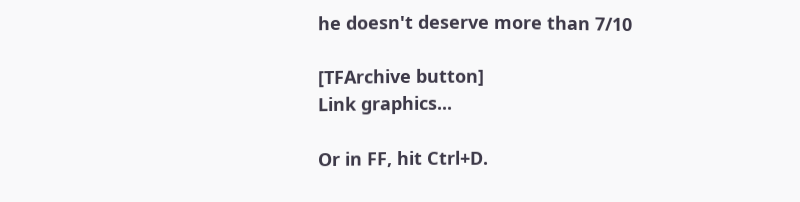he doesn't deserve more than 7/10

[TFArchive button]
Link graphics...

Or in FF, hit Ctrl+D.